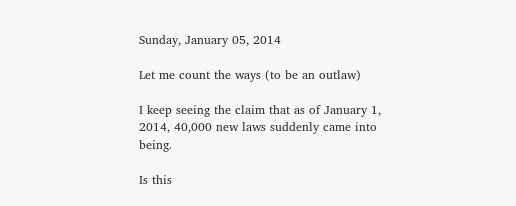Sunday, January 05, 2014

Let me count the ways (to be an outlaw)

I keep seeing the claim that as of January 1, 2014, 40,000 new laws suddenly came into being.

Is this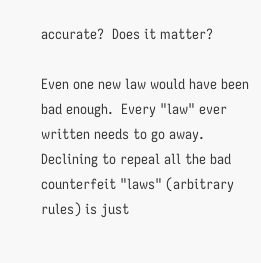accurate?  Does it matter?

Even one new law would have been bad enough.  Every "law" ever written needs to go away.  Declining to repeal all the bad counterfeit "laws" (arbitrary rules) is just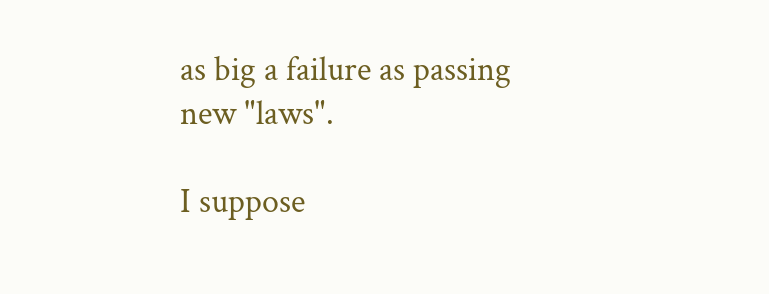as big a failure as passing new "laws".

I suppose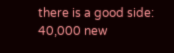there is a good side: 40,000 new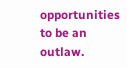opportunities to be an outlaw.